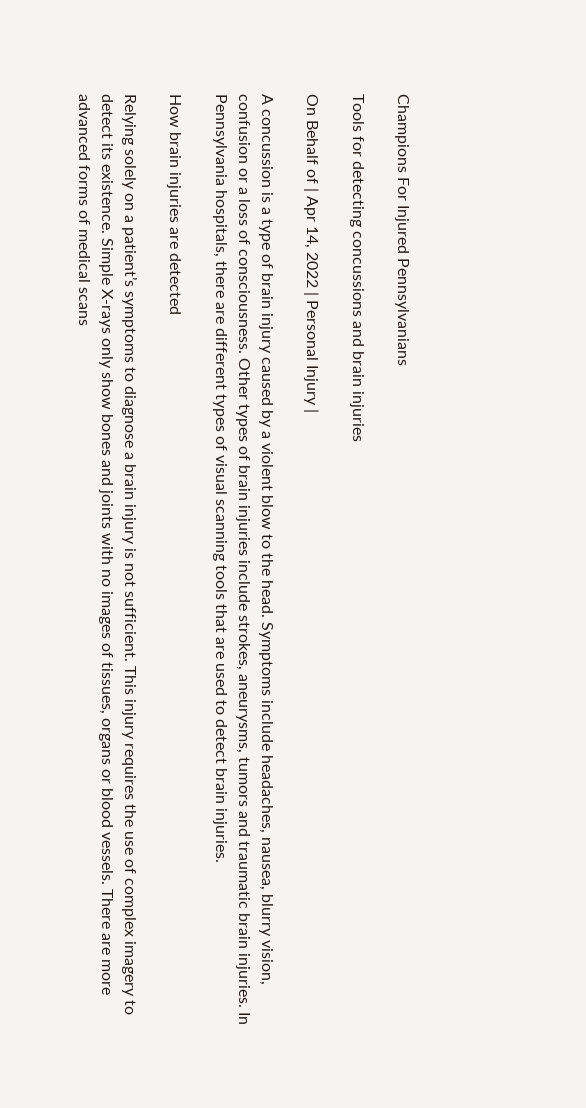Champions For Injured Pennsylvanians

Tools for detecting concussions and brain injuries

On Behalf of | Apr 14, 2022 | Personal Injury |

A concussion is a type of brain injury caused by a violent blow to the head. Symptoms include headaches, nausea, blurry vision, confusion or a loss of consciousness. Other types of brain injuries include strokes, aneurysms, tumors and traumatic brain injuries. In Pennsylvania hospitals, there are different types of visual scanning tools that are used to detect brain injuries.

How brain injuries are detected

Relying solely on a patient’s symptoms to diagnose a brain injury is not sufficient. This injury requires the use of complex imagery to detect its existence. Simple X-rays only show bones and joints with no images of tissues, organs or blood vessels. There are more advanced forms of medical scans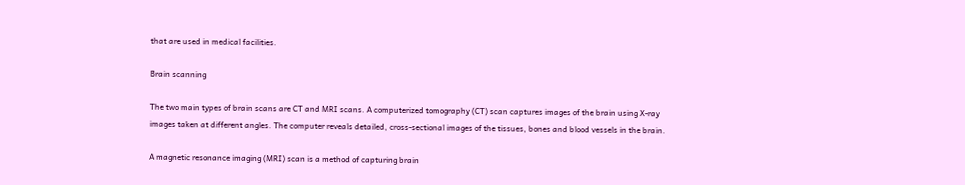that are used in medical facilities.

Brain scanning

The two main types of brain scans are CT and MRI scans. A computerized tomography (CT) scan captures images of the brain using X-ray images taken at different angles. The computer reveals detailed, cross-sectional images of the tissues, bones and blood vessels in the brain.

A magnetic resonance imaging (MRI) scan is a method of capturing brain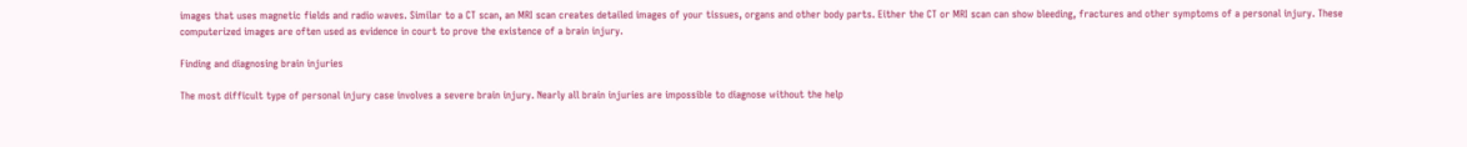images that uses magnetic fields and radio waves. Similar to a CT scan, an MRI scan creates detailed images of your tissues, organs and other body parts. Either the CT or MRI scan can show bleeding, fractures and other symptoms of a personal injury. These computerized images are often used as evidence in court to prove the existence of a brain injury.

Finding and diagnosing brain injuries

The most difficult type of personal injury case involves a severe brain injury. Nearly all brain injuries are impossible to diagnose without the help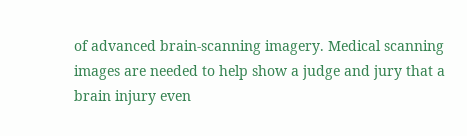of advanced brain-scanning imagery. Medical scanning images are needed to help show a judge and jury that a brain injury even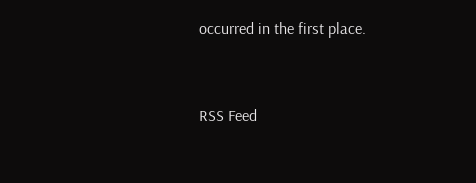occurred in the first place.


RSS Feed